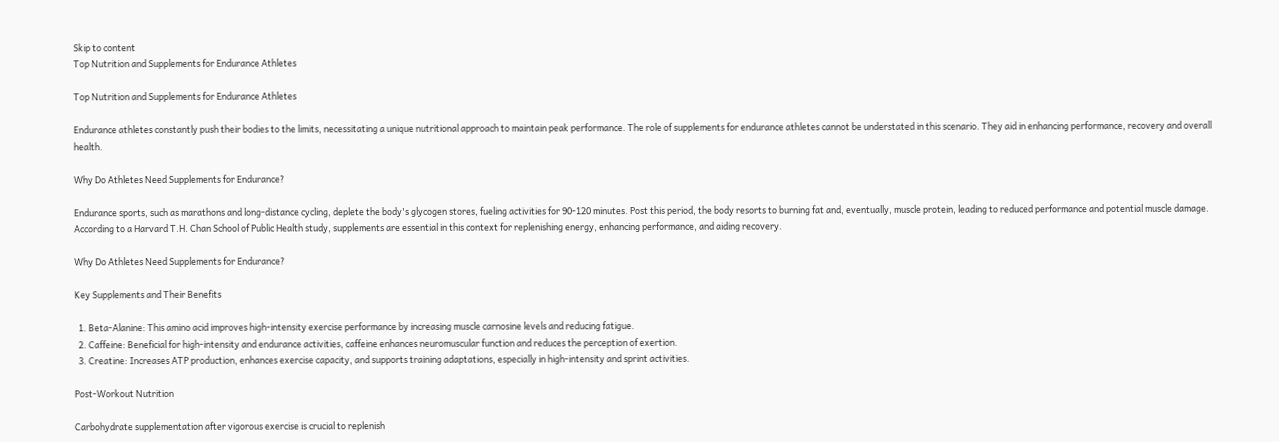Skip to content
Top Nutrition and Supplements for Endurance Athletes

Top Nutrition and Supplements for Endurance Athletes

Endurance athletes constantly push their bodies to the limits, necessitating a unique nutritional approach to maintain peak performance. The role of supplements for endurance athletes cannot be understated in this scenario. They aid in enhancing performance, recovery and overall health.

Why Do Athletes Need Supplements for Endurance?

Endurance sports, such as marathons and long-distance cycling, deplete the body's glycogen stores, fueling activities for 90-120 minutes. Post this period, the body resorts to burning fat and, eventually, muscle protein, leading to reduced performance and potential muscle damage. According to a Harvard T.H. Chan School of Public Health study, supplements are essential in this context for replenishing energy, enhancing performance, and aiding recovery.

Why Do Athletes Need Supplements for Endurance?

Key Supplements and Their Benefits

  1. Beta-Alanine: This amino acid improves high-intensity exercise performance by increasing muscle carnosine levels and reducing fatigue.
  2. Caffeine: Beneficial for high-intensity and endurance activities, caffeine enhances neuromuscular function and reduces the perception of exertion.
  3. Creatine: Increases ATP production, enhances exercise capacity, and supports training adaptations, especially in high-intensity and sprint activities.

Post-Workout Nutrition

Carbohydrate supplementation after vigorous exercise is crucial to replenish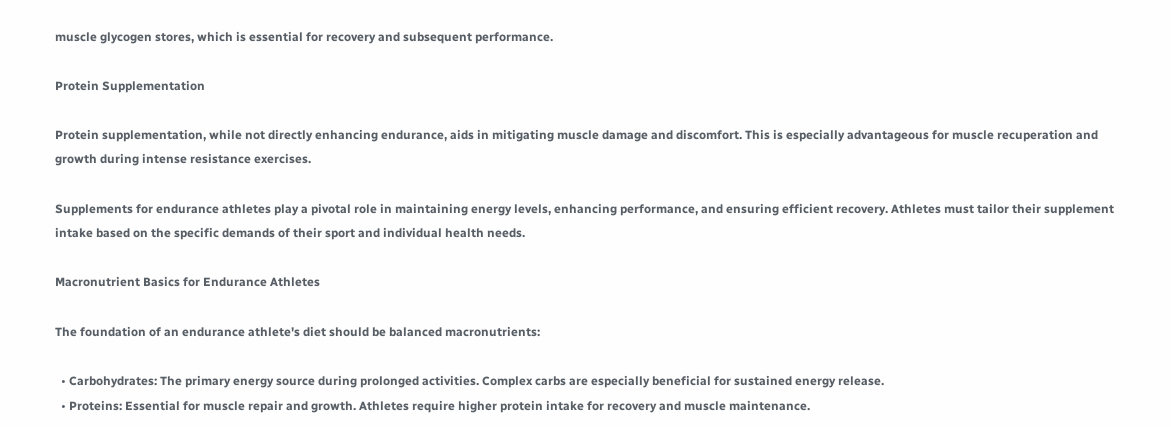muscle glycogen stores, which is essential for recovery and subsequent performance.

Protein Supplementation

Protein supplementation, while not directly enhancing endurance, aids in mitigating muscle damage and discomfort. This is especially advantageous for muscle recuperation and growth during intense resistance exercises.

Supplements for endurance athletes play a pivotal role in maintaining energy levels, enhancing performance, and ensuring efficient recovery. Athletes must tailor their supplement intake based on the specific demands of their sport and individual health needs.

Macronutrient Basics for Endurance Athletes

The foundation of an endurance athlete's diet should be balanced macronutrients:

  • Carbohydrates: The primary energy source during prolonged activities. Complex carbs are especially beneficial for sustained energy release.
  • Proteins: Essential for muscle repair and growth. Athletes require higher protein intake for recovery and muscle maintenance.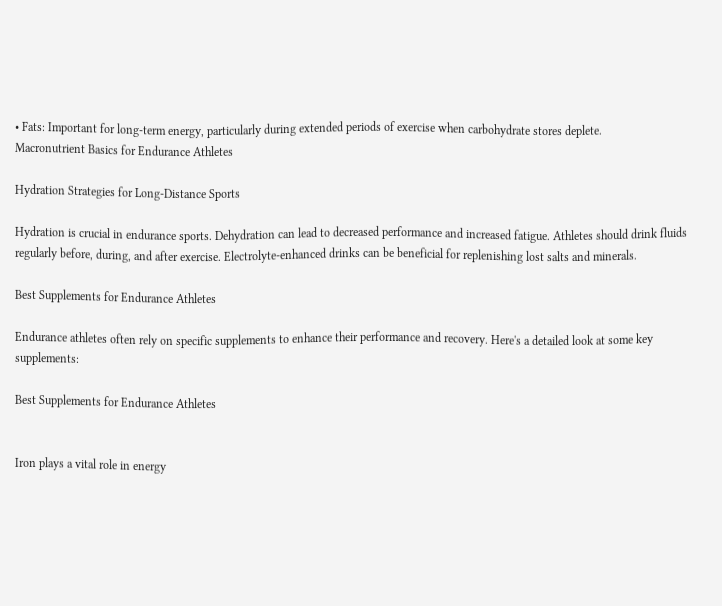• Fats: Important for long-term energy, particularly during extended periods of exercise when carbohydrate stores deplete.
Macronutrient Basics for Endurance Athletes

Hydration Strategies for Long-Distance Sports

Hydration is crucial in endurance sports. Dehydration can lead to decreased performance and increased fatigue. Athletes should drink fluids regularly before, during, and after exercise. Electrolyte-enhanced drinks can be beneficial for replenishing lost salts and minerals.

Best Supplements for Endurance Athletes

Endurance athletes often rely on specific supplements to enhance their performance and recovery. Here's a detailed look at some key supplements:

Best Supplements for Endurance Athletes


Iron plays a vital role in energy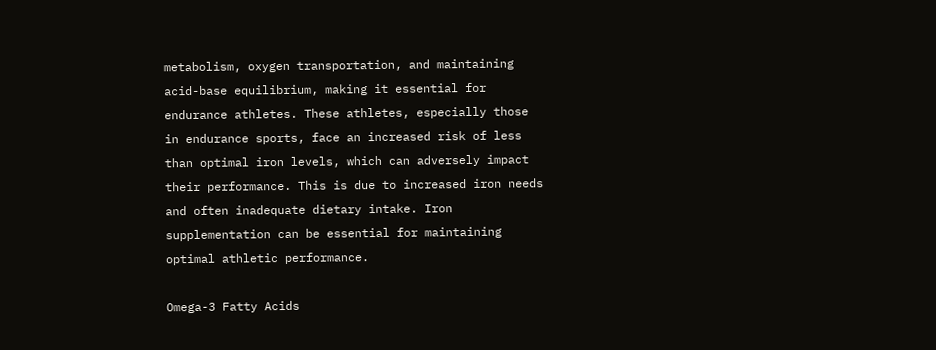metabolism, oxygen transportation, and maintaining acid-base equilibrium, making it essential for endurance athletes. These athletes, especially those in endurance sports, face an increased risk of less than optimal iron levels, which can adversely impact their performance. This is due to increased iron needs and often inadequate dietary intake. Iron supplementation can be essential for maintaining optimal athletic performance.

Omega-3 Fatty Acids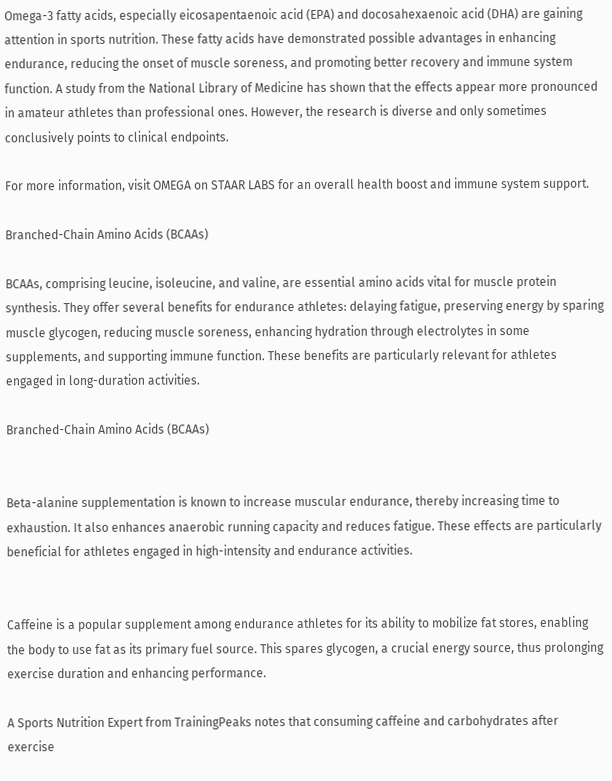Omega-3 fatty acids, especially eicosapentaenoic acid (EPA) and docosahexaenoic acid (DHA) are gaining attention in sports nutrition. These fatty acids have demonstrated possible advantages in enhancing endurance, reducing the onset of muscle soreness, and promoting better recovery and immune system function. A study from the National Library of Medicine has shown that the effects appear more pronounced in amateur athletes than professional ones. However, the research is diverse and only sometimes conclusively points to clinical endpoints.

For more information, visit OMEGA on STAAR LABS for an overall health boost and immune system support.

Branched-Chain Amino Acids (BCAAs)

BCAAs, comprising leucine, isoleucine, and valine, are essential amino acids vital for muscle protein synthesis. They offer several benefits for endurance athletes: delaying fatigue, preserving energy by sparing muscle glycogen, reducing muscle soreness, enhancing hydration through electrolytes in some supplements, and supporting immune function. These benefits are particularly relevant for athletes engaged in long-duration activities.

Branched-Chain Amino Acids (BCAAs)


Beta-alanine supplementation is known to increase muscular endurance, thereby increasing time to exhaustion. It also enhances anaerobic running capacity and reduces fatigue. These effects are particularly beneficial for athletes engaged in high-intensity and endurance activities.


Caffeine is a popular supplement among endurance athletes for its ability to mobilize fat stores, enabling the body to use fat as its primary fuel source. This spares glycogen, a crucial energy source, thus prolonging exercise duration and enhancing performance.

A Sports Nutrition Expert from TrainingPeaks notes that consuming caffeine and carbohydrates after exercise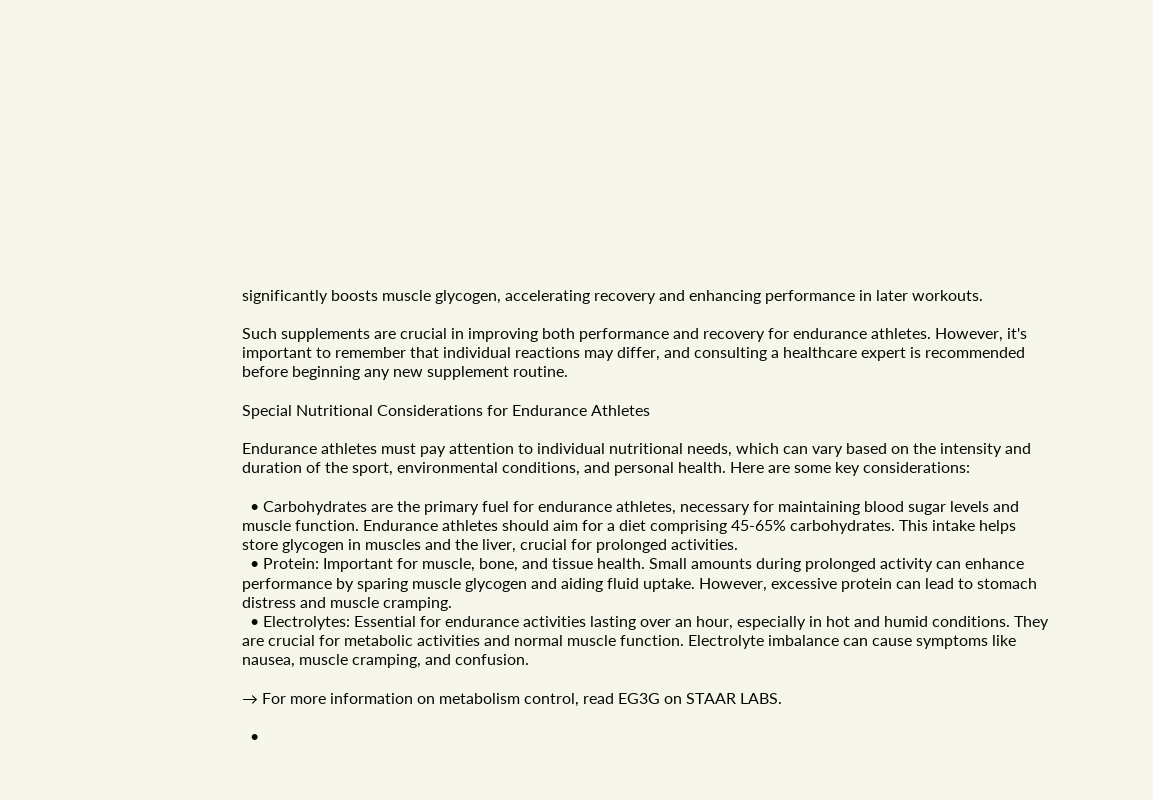significantly boosts muscle glycogen, accelerating recovery and enhancing performance in later workouts.

Such supplements are crucial in improving both performance and recovery for endurance athletes. However, it's important to remember that individual reactions may differ, and consulting a healthcare expert is recommended before beginning any new supplement routine.

Special Nutritional Considerations for Endurance Athletes

Endurance athletes must pay attention to individual nutritional needs, which can vary based on the intensity and duration of the sport, environmental conditions, and personal health. Here are some key considerations:

  • Carbohydrates are the primary fuel for endurance athletes, necessary for maintaining blood sugar levels and muscle function. Endurance athletes should aim for a diet comprising 45-65% carbohydrates. This intake helps store glycogen in muscles and the liver, crucial for prolonged activities.
  • Protein: Important for muscle, bone, and tissue health. Small amounts during prolonged activity can enhance performance by sparing muscle glycogen and aiding fluid uptake. However, excessive protein can lead to stomach distress and muscle cramping.
  • Electrolytes: Essential for endurance activities lasting over an hour, especially in hot and humid conditions. They are crucial for metabolic activities and normal muscle function. Electrolyte imbalance can cause symptoms like nausea, muscle cramping, and confusion.

→ For more information on metabolism control, read EG3G on STAAR LABS.

  •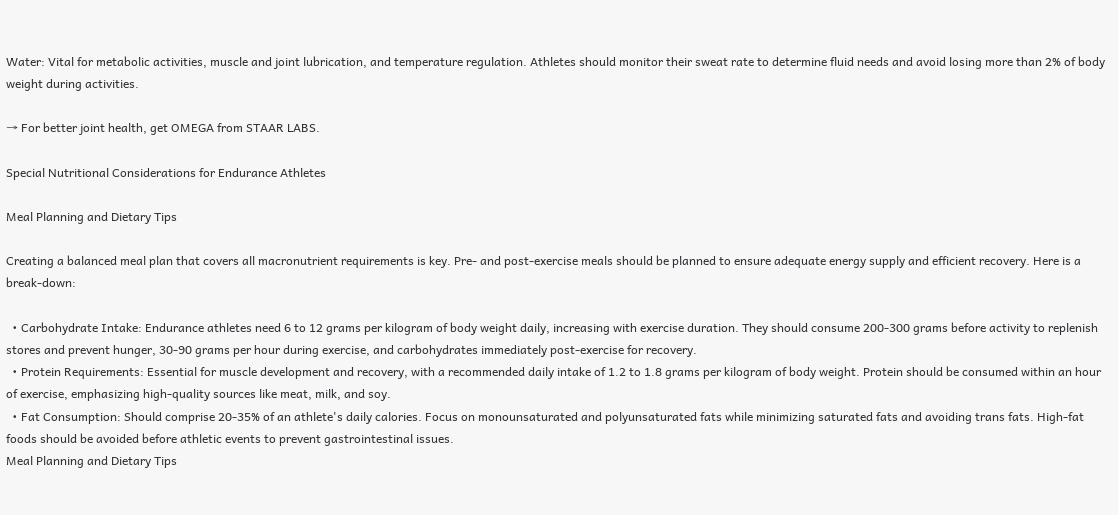Water: Vital for metabolic activities, muscle and joint lubrication, and temperature regulation. Athletes should monitor their sweat rate to determine fluid needs and avoid losing more than 2% of body weight during activities.

→ For better joint health, get OMEGA from STAAR LABS.

Special Nutritional Considerations for Endurance Athletes

Meal Planning and Dietary Tips

Creating a balanced meal plan that covers all macronutrient requirements is key. Pre- and post-exercise meals should be planned to ensure adequate energy supply and efficient recovery. Here is a break-down:

  • Carbohydrate Intake: Endurance athletes need 6 to 12 grams per kilogram of body weight daily, increasing with exercise duration. They should consume 200-300 grams before activity to replenish stores and prevent hunger, 30-90 grams per hour during exercise, and carbohydrates immediately post-exercise for recovery.
  • Protein Requirements: Essential for muscle development and recovery, with a recommended daily intake of 1.2 to 1.8 grams per kilogram of body weight. Protein should be consumed within an hour of exercise, emphasizing high-quality sources like meat, milk, and soy.
  • Fat Consumption: Should comprise 20-35% of an athlete's daily calories. Focus on monounsaturated and polyunsaturated fats while minimizing saturated fats and avoiding trans fats. High-fat foods should be avoided before athletic events to prevent gastrointestinal issues.
Meal Planning and Dietary Tips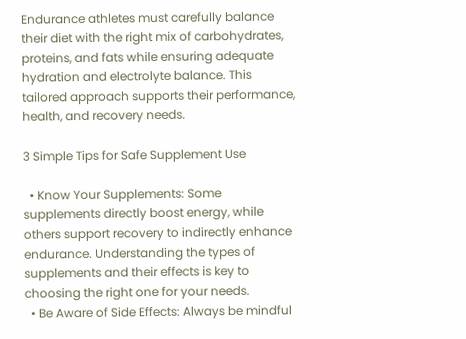Endurance athletes must carefully balance their diet with the right mix of carbohydrates, proteins, and fats while ensuring adequate hydration and electrolyte balance. This tailored approach supports their performance, health, and recovery needs.

3 Simple Tips for Safe Supplement Use

  • Know Your Supplements: Some supplements directly boost energy, while others support recovery to indirectly enhance endurance. Understanding the types of supplements and their effects is key to choosing the right one for your needs.
  • Be Aware of Side Effects: Always be mindful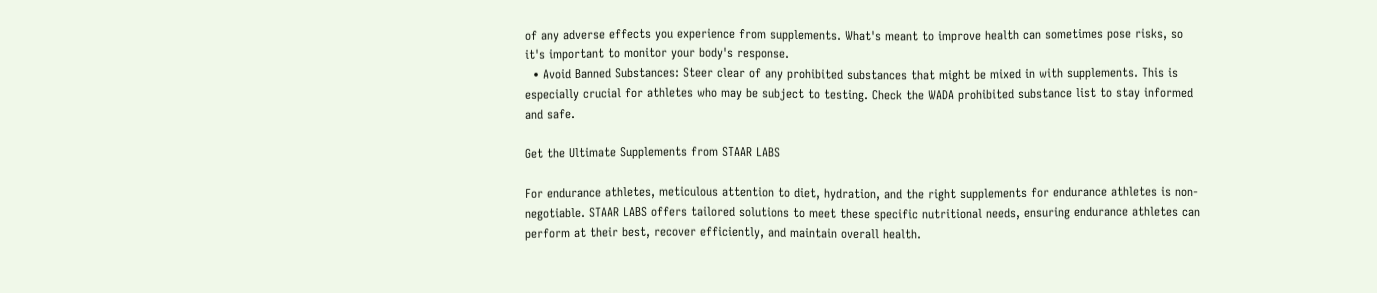of any adverse effects you experience from supplements. What's meant to improve health can sometimes pose risks, so it's important to monitor your body's response.
  • Avoid Banned Substances: Steer clear of any prohibited substances that might be mixed in with supplements. This is especially crucial for athletes who may be subject to testing. Check the WADA prohibited substance list to stay informed and safe.

Get the Ultimate Supplements from STAAR LABS

For endurance athletes, meticulous attention to diet, hydration, and the right supplements for endurance athletes is non-negotiable. STAAR LABS offers tailored solutions to meet these specific nutritional needs, ensuring endurance athletes can perform at their best, recover efficiently, and maintain overall health.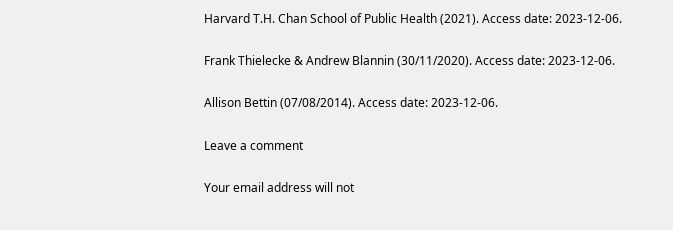Harvard T.H. Chan School of Public Health (2021). Access date: 2023-12-06.

Frank Thielecke & Andrew Blannin (30/11/2020). Access date: 2023-12-06.

Allison Bettin (07/08/2014). Access date: 2023-12-06.

Leave a comment

Your email address will not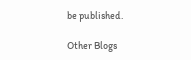be published.

Other Blogs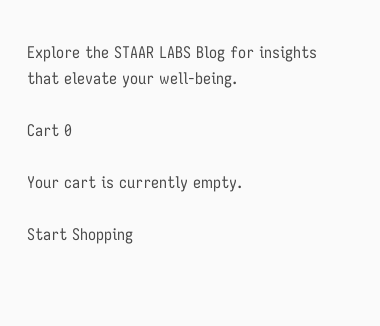Explore the STAAR LABS Blog for insights that elevate your well-being.

Cart 0

Your cart is currently empty.

Start Shopping